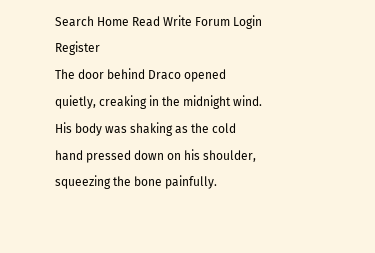Search Home Read Write Forum Login Register
The door behind Draco opened quietly, creaking in the midnight wind. His body was shaking as the cold hand pressed down on his shoulder, squeezing the bone painfully.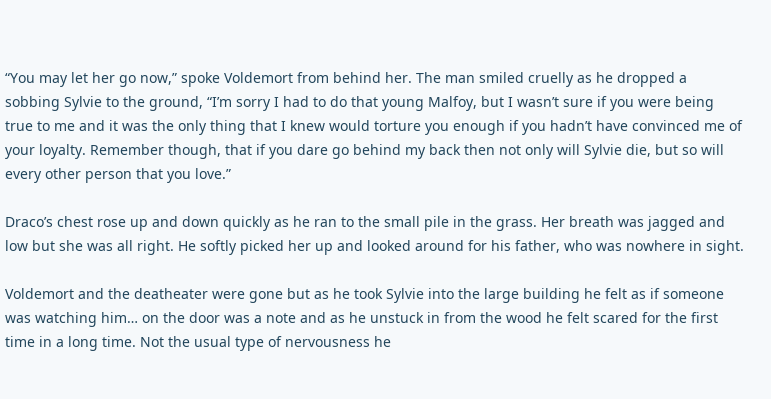“You may let her go now,” spoke Voldemort from behind her. The man smiled cruelly as he dropped a sobbing Sylvie to the ground, “I’m sorry I had to do that young Malfoy, but I wasn’t sure if you were being true to me and it was the only thing that I knew would torture you enough if you hadn’t have convinced me of your loyalty. Remember though, that if you dare go behind my back then not only will Sylvie die, but so will every other person that you love.”

Draco’s chest rose up and down quickly as he ran to the small pile in the grass. Her breath was jagged and low but she was all right. He softly picked her up and looked around for his father, who was nowhere in sight.

Voldemort and the deatheater were gone but as he took Sylvie into the large building he felt as if someone was watching him… on the door was a note and as he unstuck in from the wood he felt scared for the first time in a long time. Not the usual type of nervousness he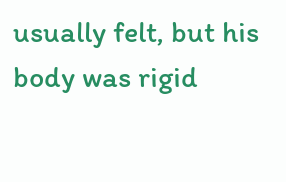usually felt, but his body was rigid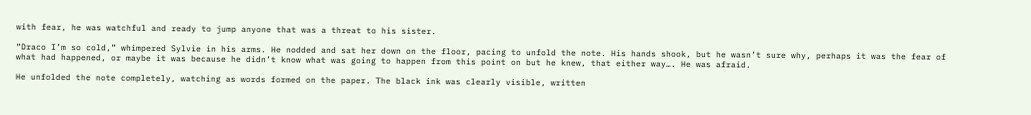with fear, he was watchful and ready to jump anyone that was a threat to his sister.

“Draco I’m so cold,” whimpered Sylvie in his arms. He nodded and sat her down on the floor, pacing to unfold the note. His hands shook, but he wasn’t sure why, perhaps it was the fear of what had happened, or maybe it was because he didn’t know what was going to happen from this point on but he knew, that either way…. He was afraid.

He unfolded the note completely, watching as words formed on the paper. The black ink was clearly visible, written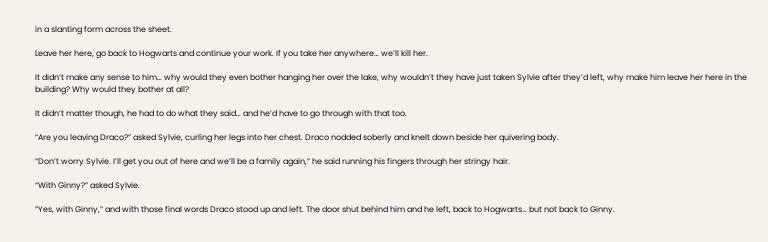in a slanting form across the sheet.

Leave her here, go back to Hogwarts and continue your work. If you take her anywhere… we’ll kill her.

It didn’t make any sense to him… why would they even bother hanging her over the lake, why wouldn’t they have just taken Sylvie after they’d left, why make him leave her here in the building? Why would they bother at all?

It didn’t matter though, he had to do what they said… and he’d have to go through with that too.

“Are you leaving Draco?” asked Sylvie, curling her legs into her chest. Draco nodded soberly and knelt down beside her quivering body.

“Don’t worry Sylvie. I’ll get you out of here and we’ll be a family again,” he said running his fingers through her stringy hair.

“With Ginny?” asked Sylvie.

“Yes, with Ginny,” and with those final words Draco stood up and left. The door shut behind him and he left, back to Hogwarts… but not back to Ginny.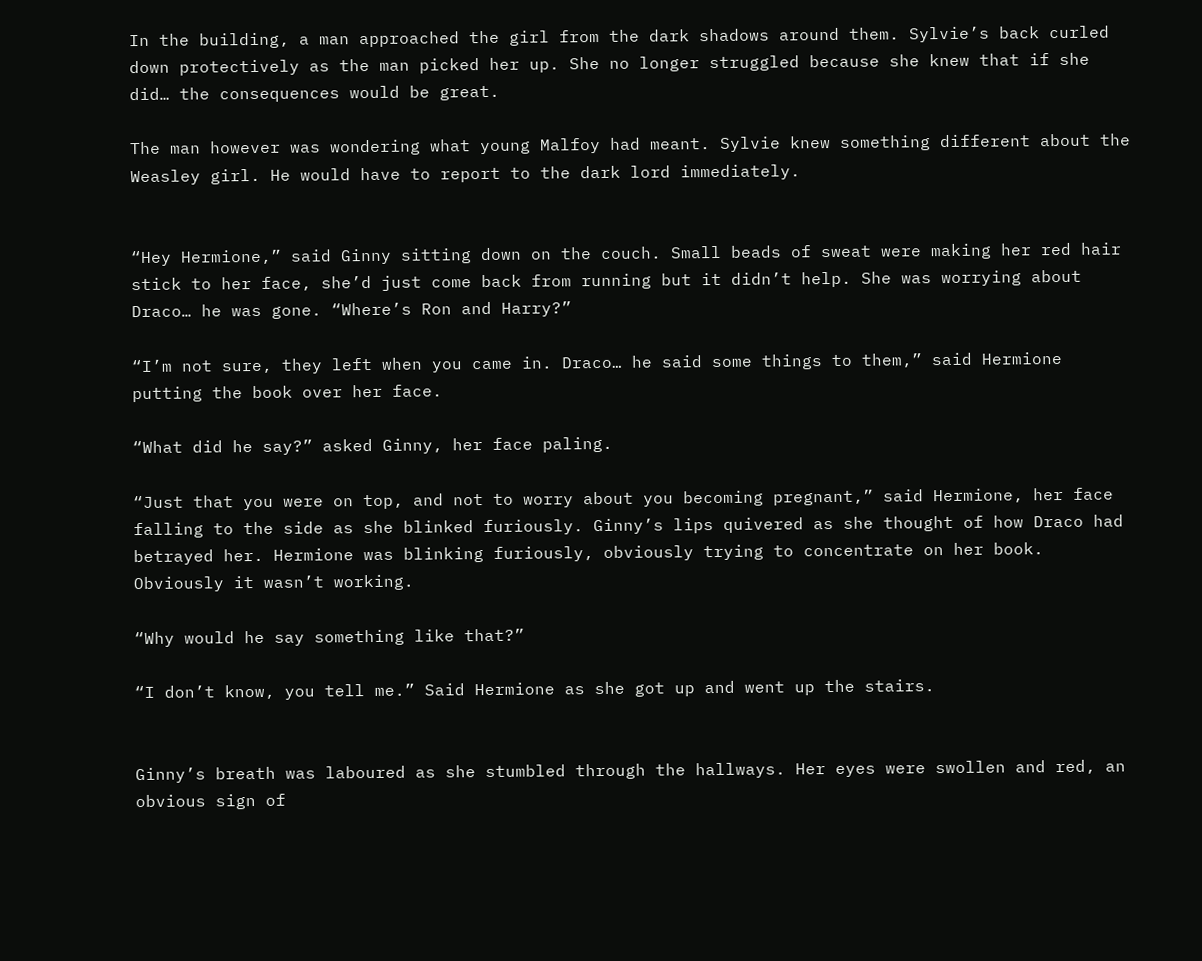In the building, a man approached the girl from the dark shadows around them. Sylvie’s back curled down protectively as the man picked her up. She no longer struggled because she knew that if she did… the consequences would be great.

The man however was wondering what young Malfoy had meant. Sylvie knew something different about the Weasley girl. He would have to report to the dark lord immediately.


“Hey Hermione,” said Ginny sitting down on the couch. Small beads of sweat were making her red hair stick to her face, she’d just come back from running but it didn’t help. She was worrying about Draco… he was gone. “Where’s Ron and Harry?”

“I’m not sure, they left when you came in. Draco… he said some things to them,” said Hermione putting the book over her face.

“What did he say?” asked Ginny, her face paling.

“Just that you were on top, and not to worry about you becoming pregnant,” said Hermione, her face falling to the side as she blinked furiously. Ginny’s lips quivered as she thought of how Draco had betrayed her. Hermione was blinking furiously, obviously trying to concentrate on her book. Obviously it wasn’t working.

“Why would he say something like that?”

“I don’t know, you tell me.” Said Hermione as she got up and went up the stairs.


Ginny’s breath was laboured as she stumbled through the hallways. Her eyes were swollen and red, an obvious sign of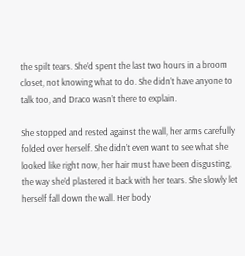the spilt tears. She’d spent the last two hours in a broom closet, not knowing what to do. She didn’t have anyone to talk too, and Draco wasn’t there to explain.

She stopped and rested against the wall, her arms carefully folded over herself. She didn’t even want to see what she looked like right now, her hair must have been disgusting, the way she’d plastered it back with her tears. She slowly let herself fall down the wall. Her body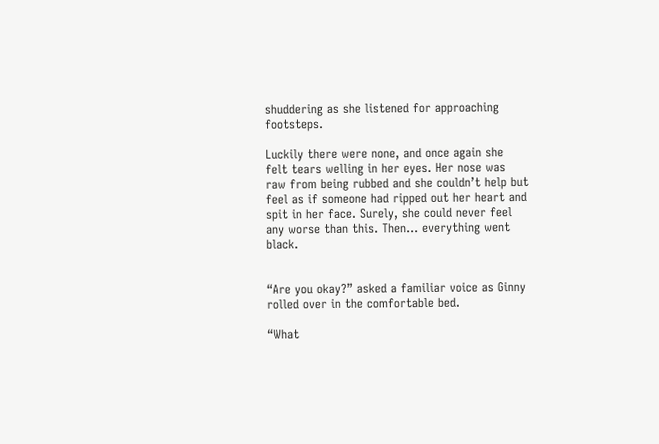shuddering as she listened for approaching footsteps.

Luckily there were none, and once again she felt tears welling in her eyes. Her nose was raw from being rubbed and she couldn’t help but feel as if someone had ripped out her heart and spit in her face. Surely, she could never feel any worse than this. Then… everything went black.


“Are you okay?” asked a familiar voice as Ginny rolled over in the comfortable bed.

“What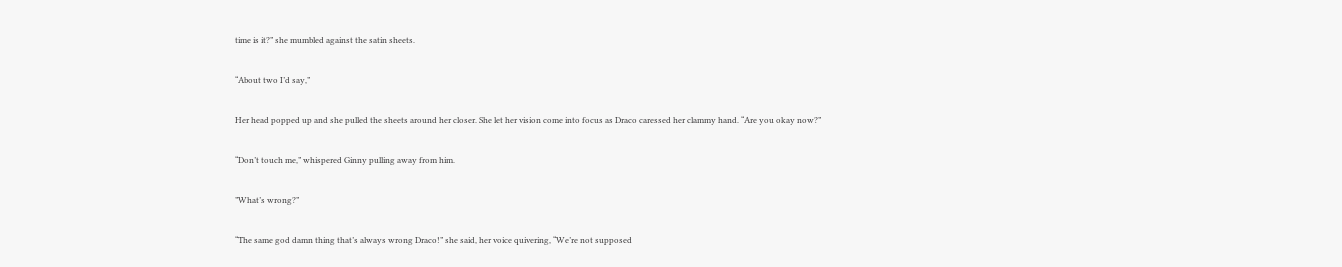time is it?” she mumbled against the satin sheets.

“About two I’d say,”

Her head popped up and she pulled the sheets around her closer. She let her vision come into focus as Draco caressed her clammy hand. “Are you okay now?”

“Don’t touch me,” whispered Ginny pulling away from him.

”What’s wrong?”

“The same god damn thing that’s always wrong Draco!” she said, her voice quivering, “We’re not supposed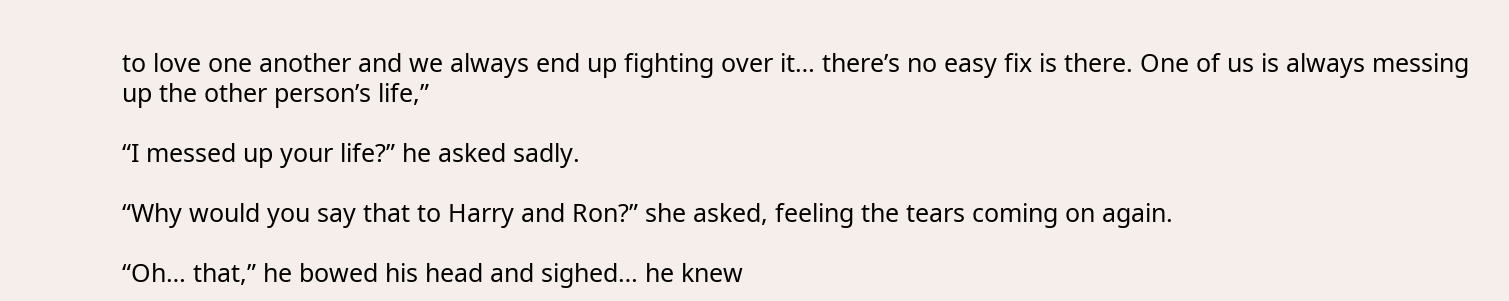to love one another and we always end up fighting over it… there’s no easy fix is there. One of us is always messing up the other person’s life,”

“I messed up your life?” he asked sadly.

“Why would you say that to Harry and Ron?” she asked, feeling the tears coming on again.

“Oh… that,” he bowed his head and sighed… he knew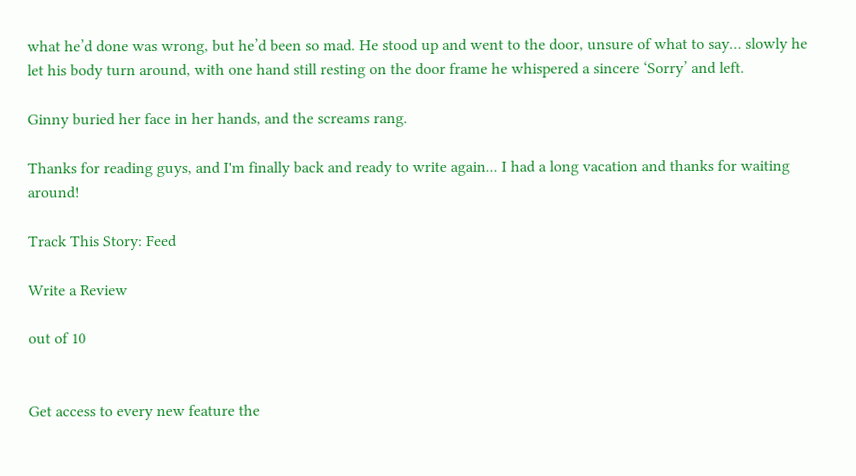what he’d done was wrong, but he’d been so mad. He stood up and went to the door, unsure of what to say… slowly he let his body turn around, with one hand still resting on the door frame he whispered a sincere ‘Sorry’ and left.

Ginny buried her face in her hands, and the screams rang.

Thanks for reading guys, and I'm finally back and ready to write again... I had a long vacation and thanks for waiting around!

Track This Story: Feed

Write a Review

out of 10


Get access to every new feature the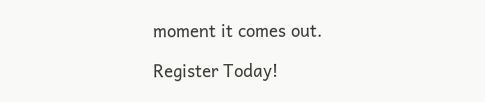moment it comes out.

Register Today!